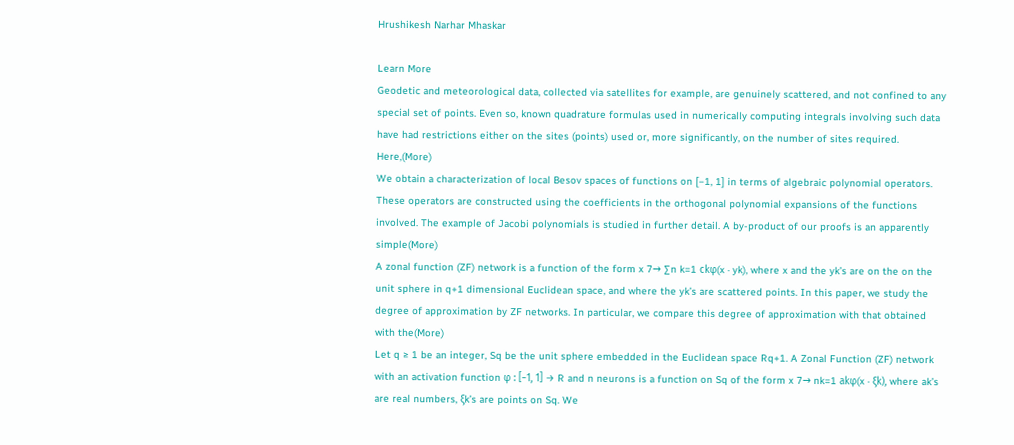Hrushikesh Narhar Mhaskar

Learn More
Geodetic and meteorological data, collected via satellites for example, are genuinely scattered, and not confined to any special set of points. Even so, known quadrature formulas used in numerically computing integrals involving such data have had restrictions either on the sites (points) used or, more significantly, on the number of sites required. Here,(More)
We obtain a characterization of local Besov spaces of functions on [−1, 1] in terms of algebraic polynomial operators. These operators are constructed using the coefficients in the orthogonal polynomial expansions of the functions involved. The example of Jacobi polynomials is studied in further detail. A by-product of our proofs is an apparently simple(More)
A zonal function (ZF) network is a function of the form x 7→ ∑n k=1 ckφ(x · yk), where x and the yk’s are on the on the unit sphere in q+1 dimensional Euclidean space, and where the yk’s are scattered points. In this paper, we study the degree of approximation by ZF networks. In particular, we compare this degree of approximation with that obtained with the(More)
Let q ≥ 1 be an integer, Sq be the unit sphere embedded in the Euclidean space Rq+1. A Zonal Function (ZF) network with an activation function φ : [−1, 1] → R and n neurons is a function on Sq of the form x 7→ nk=1 akφ(x · ξk), where ak’s are real numbers, ξk’s are points on Sq. We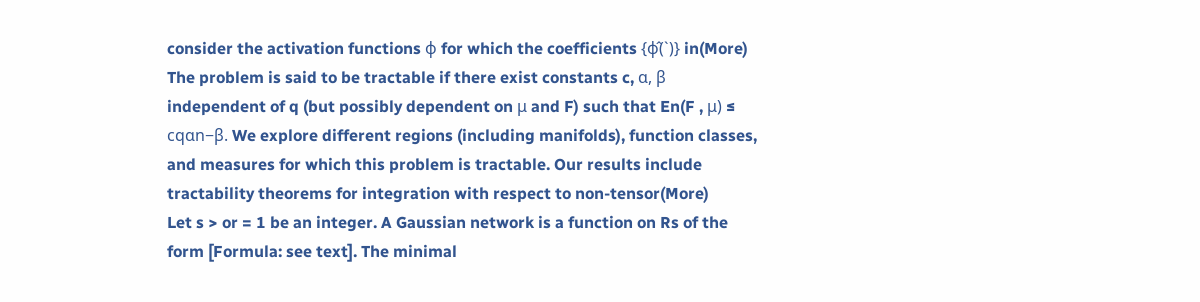consider the activation functions φ for which the coefficients {φ̂(`)} in(More)
The problem is said to be tractable if there exist constants c, α, β independent of q (but possibly dependent on μ and F) such that En(F , μ) ≤ cqαn−β. We explore different regions (including manifolds), function classes, and measures for which this problem is tractable. Our results include tractability theorems for integration with respect to non-tensor(More)
Let s > or = 1 be an integer. A Gaussian network is a function on Rs of the form [Formula: see text]. The minimal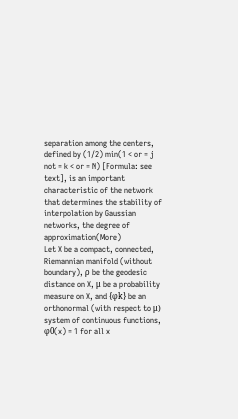separation among the centers, defined by (1/2) min(1 < or = j not = k < or = N) [Formula: see text], is an important characteristic of the network that determines the stability of interpolation by Gaussian networks, the degree of approximation(More)
Let X be a compact, connected, Riemannian manifold (without boundary), ρ be the geodesic distance on X, μ be a probability measure on X, and {φk} be an orthonormal (with respect to μ) system of continuous functions, φ0(x) = 1 for all x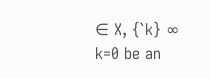∈ X, {`k} ∞ k=0 be an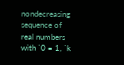nondecreasing sequence of real numbers with `0 = 1, `k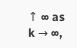↑ ∞ as k → ∞,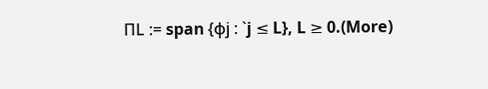ΠL := span {φj : `j ≤ L}, L ≥ 0.(More)